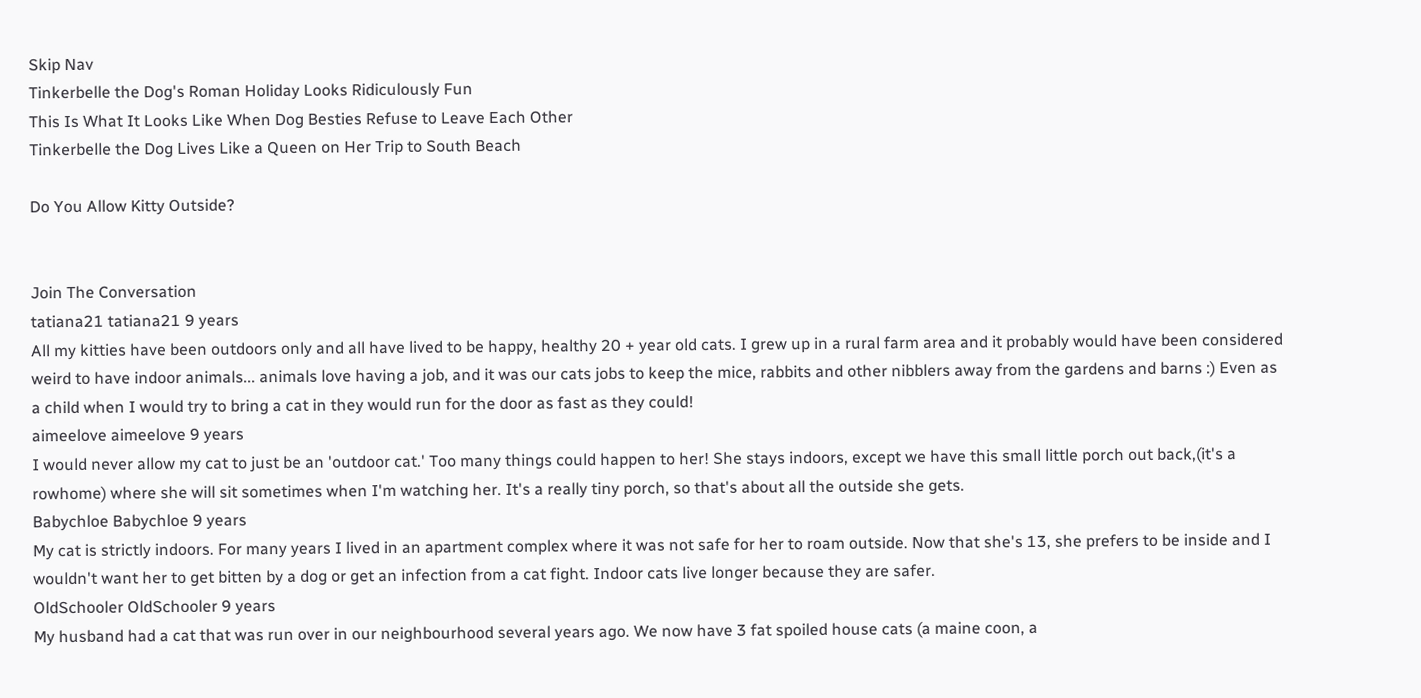Skip Nav
Tinkerbelle the Dog's Roman Holiday Looks Ridiculously Fun
This Is What It Looks Like When Dog Besties Refuse to Leave Each Other
Tinkerbelle the Dog Lives Like a Queen on Her Trip to South Beach

Do You Allow Kitty Outside?


Join The Conversation
tatiana21 tatiana21 9 years
All my kitties have been outdoors only and all have lived to be happy, healthy 20 + year old cats. I grew up in a rural farm area and it probably would have been considered weird to have indoor animals... animals love having a job, and it was our cats jobs to keep the mice, rabbits and other nibblers away from the gardens and barns :) Even as a child when I would try to bring a cat in they would run for the door as fast as they could!
aimeelove aimeelove 9 years
I would never allow my cat to just be an 'outdoor cat.' Too many things could happen to her! She stays indoors, except we have this small little porch out back,(it's a rowhome) where she will sit sometimes when I'm watching her. It's a really tiny porch, so that's about all the outside she gets.
Babychloe Babychloe 9 years
My cat is strictly indoors. For many years I lived in an apartment complex where it was not safe for her to roam outside. Now that she's 13, she prefers to be inside and I wouldn't want her to get bitten by a dog or get an infection from a cat fight. Indoor cats live longer because they are safer.
OldSchooler OldSchooler 9 years
My husband had a cat that was run over in our neighbourhood several years ago. We now have 3 fat spoiled house cats (a maine coon, a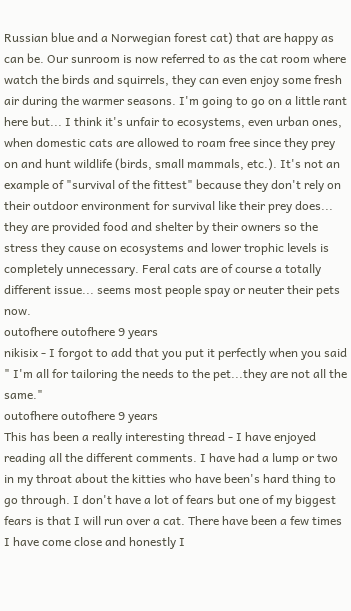Russian blue and a Norwegian forest cat) that are happy as can be. Our sunroom is now referred to as the cat room where watch the birds and squirrels, they can even enjoy some fresh air during the warmer seasons. I'm going to go on a little rant here but... I think it's unfair to ecosystems, even urban ones, when domestic cats are allowed to roam free since they prey on and hunt wildlife (birds, small mammals, etc.). It's not an example of "survival of the fittest" because they don't rely on their outdoor environment for survival like their prey does... they are provided food and shelter by their owners so the stress they cause on ecosystems and lower trophic levels is completely unnecessary. Feral cats are of course a totally different issue... seems most people spay or neuter their pets now.
outofhere outofhere 9 years
nikisix - I forgot to add that you put it perfectly when you said " I'm all for tailoring the needs to the pet...they are not all the same."
outofhere outofhere 9 years
This has been a really interesting thread - I have enjoyed reading all the different comments. I have had a lump or two in my throat about the kitties who have been's hard thing to go through. I don't have a lot of fears but one of my biggest fears is that I will run over a cat. There have been a few times I have come close and honestly I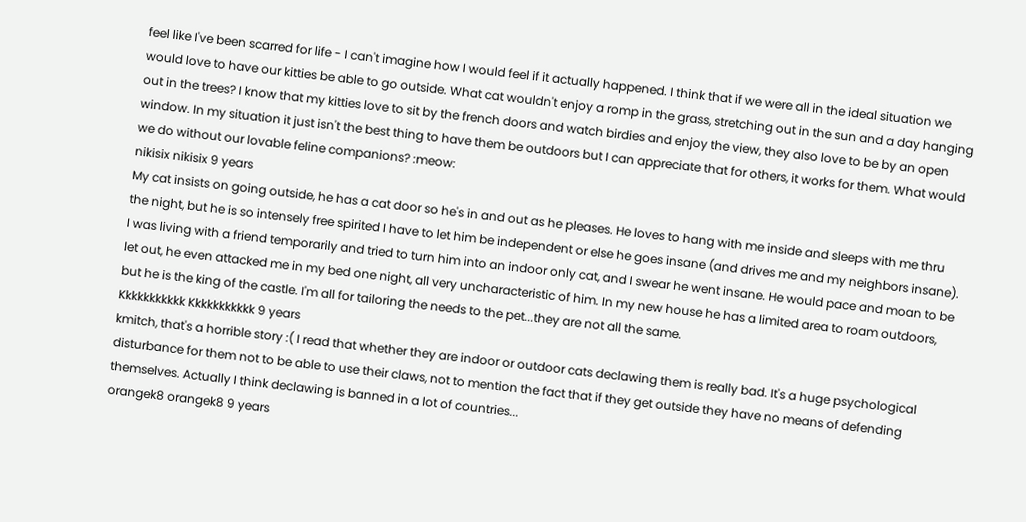feel like I've been scarred for life - I can't imagine how I would feel if it actually happened. I think that if we were all in the ideal situation we would love to have our kitties be able to go outside. What cat wouldn't enjoy a romp in the grass, stretching out in the sun and a day hanging out in the trees? I know that my kitties love to sit by the french doors and watch birdies and enjoy the view, they also love to be by an open window. In my situation it just isn't the best thing to have them be outdoors but I can appreciate that for others, it works for them. What would we do without our lovable feline companions? :meow:
nikisix nikisix 9 years
My cat insists on going outside, he has a cat door so he's in and out as he pleases. He loves to hang with me inside and sleeps with me thru the night, but he is so intensely free spirited I have to let him be independent or else he goes insane (and drives me and my neighbors insane). I was living with a friend temporarily and tried to turn him into an indoor only cat, and I swear he went insane. He would pace and moan to be let out, he even attacked me in my bed one night, all very uncharacteristic of him. In my new house he has a limited area to roam outdoors, but he is the king of the castle. I'm all for tailoring the needs to the pet...they are not all the same.
Kkkkkkkkkkk Kkkkkkkkkkk 9 years
kmitch, that's a horrible story :( I read that whether they are indoor or outdoor cats declawing them is really bad. It's a huge psychological disturbance for them not to be able to use their claws, not to mention the fact that if they get outside they have no means of defending themselves. Actually I think declawing is banned in a lot of countries...
orangek8 orangek8 9 years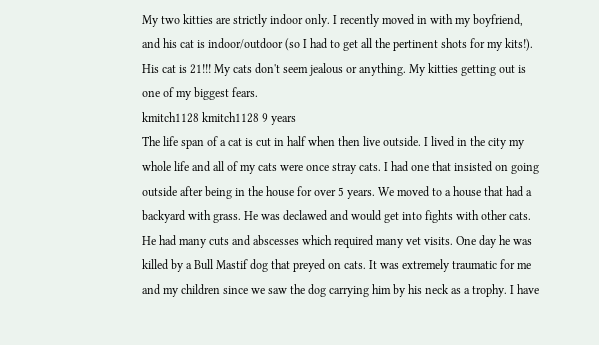My two kitties are strictly indoor only. I recently moved in with my boyfriend, and his cat is indoor/outdoor (so I had to get all the pertinent shots for my kits!). His cat is 21!!! My cats don't seem jealous or anything. My kitties getting out is one of my biggest fears.
kmitch1128 kmitch1128 9 years
The life span of a cat is cut in half when then live outside. I lived in the city my whole life and all of my cats were once stray cats. I had one that insisted on going outside after being in the house for over 5 years. We moved to a house that had a backyard with grass. He was declawed and would get into fights with other cats. He had many cuts and abscesses which required many vet visits. One day he was killed by a Bull Mastif dog that preyed on cats. It was extremely traumatic for me and my children since we saw the dog carrying him by his neck as a trophy. I have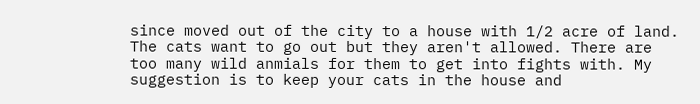since moved out of the city to a house with 1/2 acre of land. The cats want to go out but they aren't allowed. There are too many wild anmials for them to get into fights with. My suggestion is to keep your cats in the house and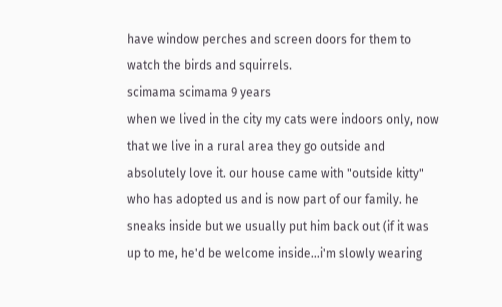have window perches and screen doors for them to watch the birds and squirrels.
scimama scimama 9 years
when we lived in the city my cats were indoors only, now that we live in a rural area they go outside and absolutely love it. our house came with "outside kitty" who has adopted us and is now part of our family. he sneaks inside but we usually put him back out (if it was up to me, he'd be welcome inside...i'm slowly wearing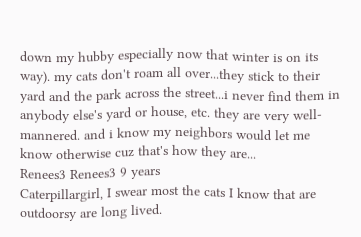down my hubby especially now that winter is on its way). my cats don't roam all over...they stick to their yard and the park across the street...i never find them in anybody else's yard or house, etc. they are very well-mannered. and i know my neighbors would let me know otherwise cuz that's how they are...
Renees3 Renees3 9 years
Caterpillargirl, I swear most the cats I know that are outdoorsy are long lived.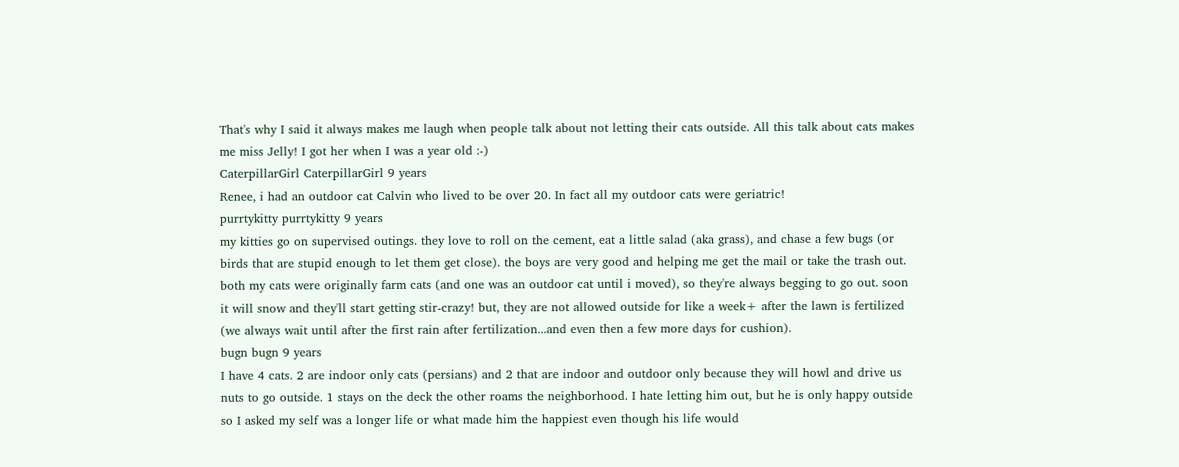That's why I said it always makes me laugh when people talk about not letting their cats outside. All this talk about cats makes me miss Jelly! I got her when I was a year old :-)
CaterpillarGirl CaterpillarGirl 9 years
Renee, i had an outdoor cat Calvin who lived to be over 20. In fact all my outdoor cats were geriatric!
purrtykitty purrtykitty 9 years
my kitties go on supervised outings. they love to roll on the cement, eat a little salad (aka grass), and chase a few bugs (or birds that are stupid enough to let them get close). the boys are very good and helping me get the mail or take the trash out. both my cats were originally farm cats (and one was an outdoor cat until i moved), so they're always begging to go out. soon it will snow and they'll start getting stir-crazy! but, they are not allowed outside for like a week+ after the lawn is fertilized (we always wait until after the first rain after fertilization...and even then a few more days for cushion).
bugn bugn 9 years
I have 4 cats. 2 are indoor only cats (persians) and 2 that are indoor and outdoor only because they will howl and drive us nuts to go outside. 1 stays on the deck the other roams the neighborhood. I hate letting him out, but he is only happy outside so I asked my self was a longer life or what made him the happiest even though his life would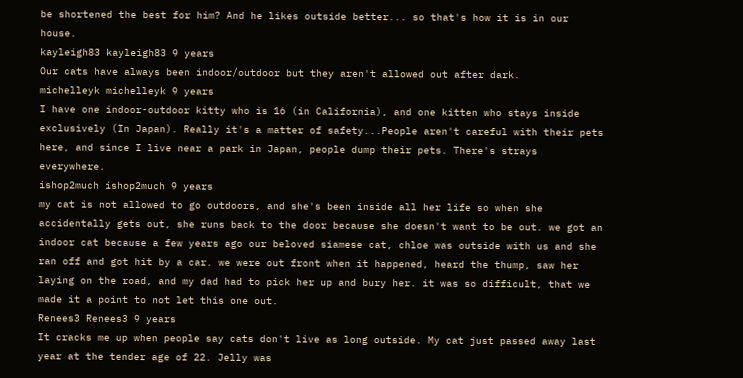be shortened the best for him? And he likes outside better... so that's how it is in our house.
kayleigh83 kayleigh83 9 years
Our cats have always been indoor/outdoor but they aren't allowed out after dark.
michelleyk michelleyk 9 years
I have one indoor-outdoor kitty who is 16 (in California), and one kitten who stays inside exclusively (In Japan). Really it's a matter of safety...People aren't careful with their pets here, and since I live near a park in Japan, people dump their pets. There's strays everywhere.
ishop2much ishop2much 9 years
my cat is not allowed to go outdoors, and she's been inside all her life so when she accidentally gets out, she runs back to the door because she doesn't want to be out. we got an indoor cat because a few years ago our beloved siamese cat, chloe was outside with us and she ran off and got hit by a car. we were out front when it happened, heard the thump, saw her laying on the road, and my dad had to pick her up and bury her. it was so difficult, that we made it a point to not let this one out.
Renees3 Renees3 9 years
It cracks me up when people say cats don't live as long outside. My cat just passed away last year at the tender age of 22. Jelly was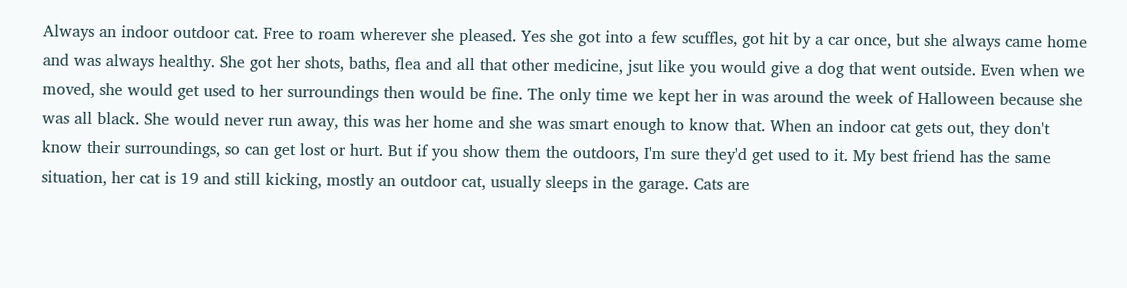Always an indoor outdoor cat. Free to roam wherever she pleased. Yes she got into a few scuffles, got hit by a car once, but she always came home and was always healthy. She got her shots, baths, flea and all that other medicine, jsut like you would give a dog that went outside. Even when we moved, she would get used to her surroundings then would be fine. The only time we kept her in was around the week of Halloween because she was all black. She would never run away, this was her home and she was smart enough to know that. When an indoor cat gets out, they don't know their surroundings, so can get lost or hurt. But if you show them the outdoors, I'm sure they'd get used to it. My best friend has the same situation, her cat is 19 and still kicking, mostly an outdoor cat, usually sleeps in the garage. Cats are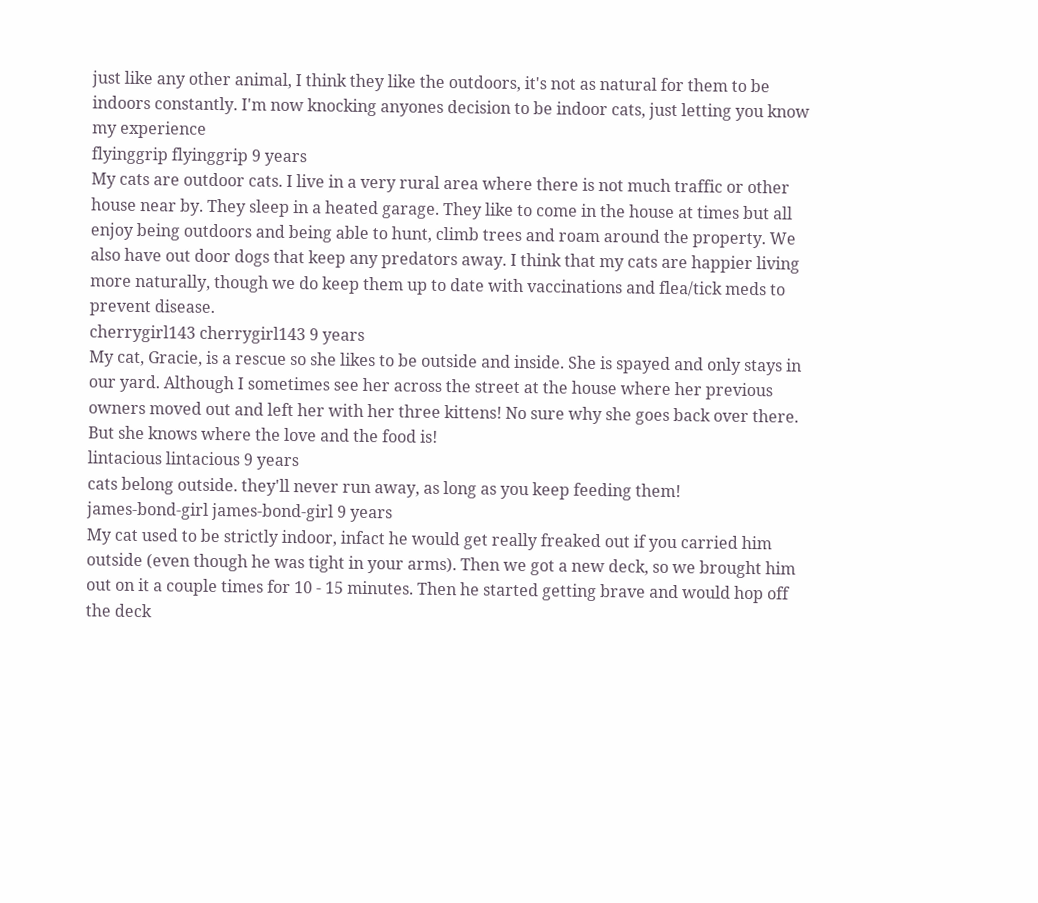just like any other animal, I think they like the outdoors, it's not as natural for them to be indoors constantly. I'm now knocking anyones decision to be indoor cats, just letting you know my experience
flyinggrip flyinggrip 9 years
My cats are outdoor cats. I live in a very rural area where there is not much traffic or other house near by. They sleep in a heated garage. They like to come in the house at times but all enjoy being outdoors and being able to hunt, climb trees and roam around the property. We also have out door dogs that keep any predators away. I think that my cats are happier living more naturally, though we do keep them up to date with vaccinations and flea/tick meds to prevent disease.
cherrygirl143 cherrygirl143 9 years
My cat, Gracie, is a rescue so she likes to be outside and inside. She is spayed and only stays in our yard. Although I sometimes see her across the street at the house where her previous owners moved out and left her with her three kittens! No sure why she goes back over there. But she knows where the love and the food is!
lintacious lintacious 9 years
cats belong outside. they'll never run away, as long as you keep feeding them!
james-bond-girl james-bond-girl 9 years
My cat used to be strictly indoor, infact he would get really freaked out if you carried him outside (even though he was tight in your arms). Then we got a new deck, so we brought him out on it a couple times for 10 - 15 minutes. Then he started getting brave and would hop off the deck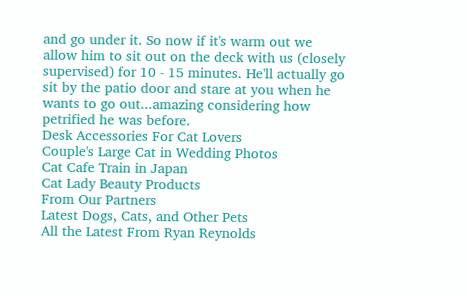and go under it. So now if it's warm out we allow him to sit out on the deck with us (closely supervised) for 10 - 15 minutes. He'll actually go sit by the patio door and stare at you when he wants to go out...amazing considering how petrified he was before.
Desk Accessories For Cat Lovers
Couple's Large Cat in Wedding Photos
Cat Cafe Train in Japan
Cat Lady Beauty Products
From Our Partners
Latest Dogs, Cats, and Other Pets
All the Latest From Ryan Reynolds